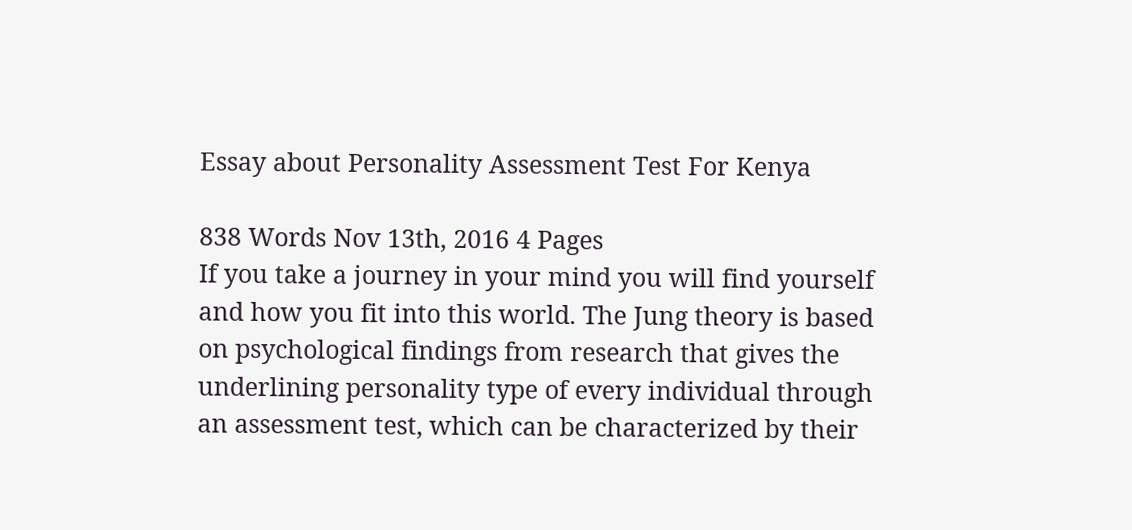Essay about Personality Assessment Test For Kenya

838 Words Nov 13th, 2016 4 Pages
If you take a journey in your mind you will find yourself and how you fit into this world. The Jung theory is based on psychological findings from research that gives the underlining personality type of every individual through an assessment test, which can be characterized by their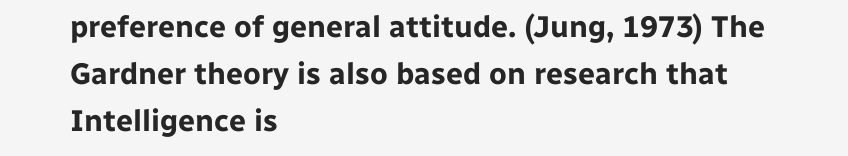preference of general attitude. (Jung, 1973) The Gardner theory is also based on research that Intelligence is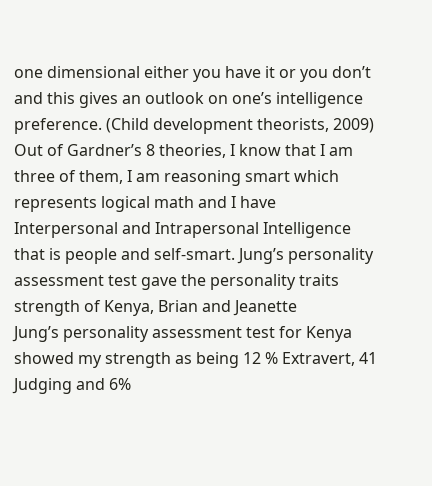one dimensional either you have it or you don’t and this gives an outlook on one’s intelligence preference. (Child development theorists, 2009) Out of Gardner’s 8 theories, I know that I am three of them, I am reasoning smart which represents logical math and I have Interpersonal and Intrapersonal Intelligence that is people and self-smart. Jung’s personality assessment test gave the personality traits strength of Kenya, Brian and Jeanette
Jung’s personality assessment test for Kenya showed my strength as being 12 % Extravert, 41 Judging and 6%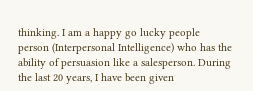thinking. I am a happy go lucky people person (Interpersonal Intelligence) who has the ability of persuasion like a salesperson. During the last 20 years, I have been given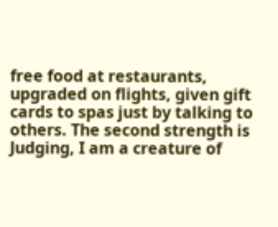free food at restaurants, upgraded on flights, given gift cards to spas just by talking to others. The second strength is Judging, I am a creature of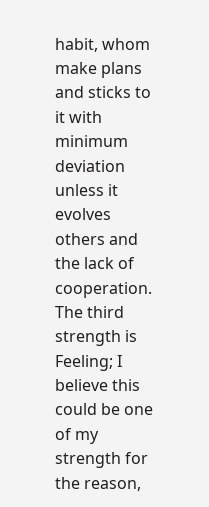habit, whom make plans and sticks to it with minimum deviation unless it evolves others and the lack of cooperation. The third strength is Feeling; I believe this could be one of my strength for the reason,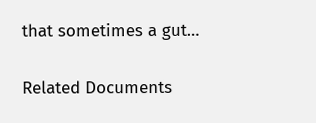that sometimes a gut…

Related Documents